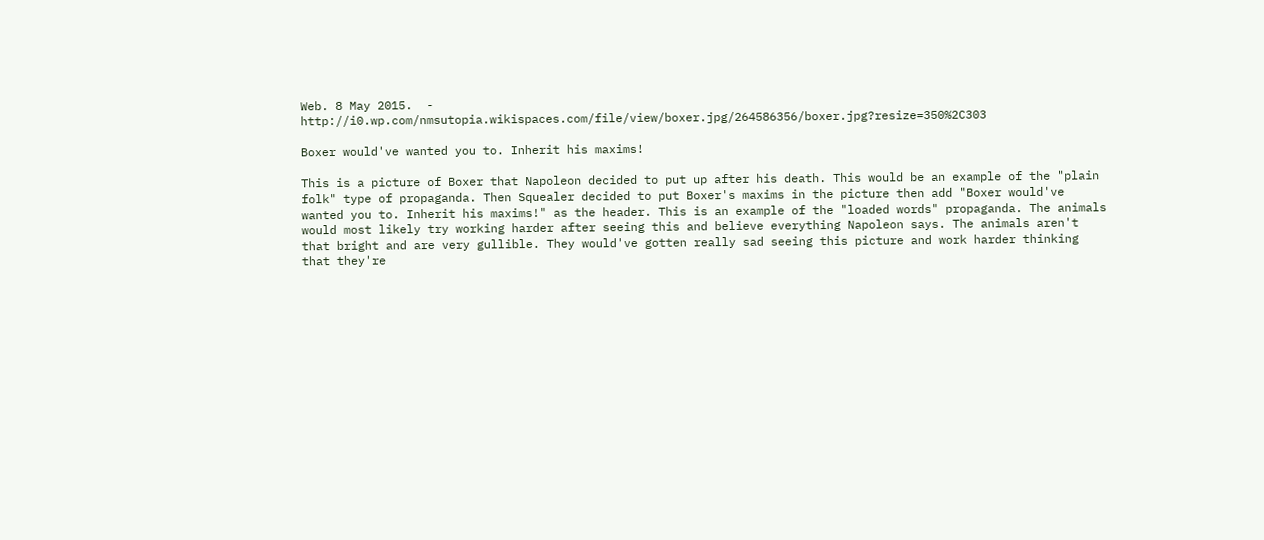Web. 8 May 2015.  -  http://i0.wp.com/nmsutopia.wikispaces.com/file/view/boxer.jpg/264586356/boxer.jpg?resize=350%2C303

Boxer would've wanted you to. Inherit his maxims!

This is a picture of Boxer that Napoleon decided to put up after his death. This would be an example of the "plain folk" type of propaganda. Then Squealer decided to put Boxer's maxims in the picture then add "Boxer would've wanted you to. Inherit his maxims!" as the header. This is an example of the "loaded words" propaganda. The animals would most likely try working harder after seeing this and believe everything Napoleon says. The animals aren't that bright and are very gullible. They would've gotten really sad seeing this picture and work harder thinking that they're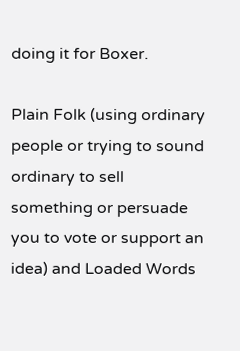doing it for Boxer.

Plain Folk (using ordinary people or trying to sound ordinary to sell something or persuade you to vote or support an idea) and Loaded Words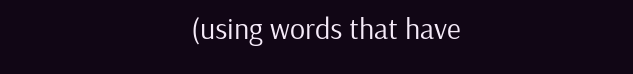(using words that have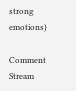strong emotions)

Comment Stream